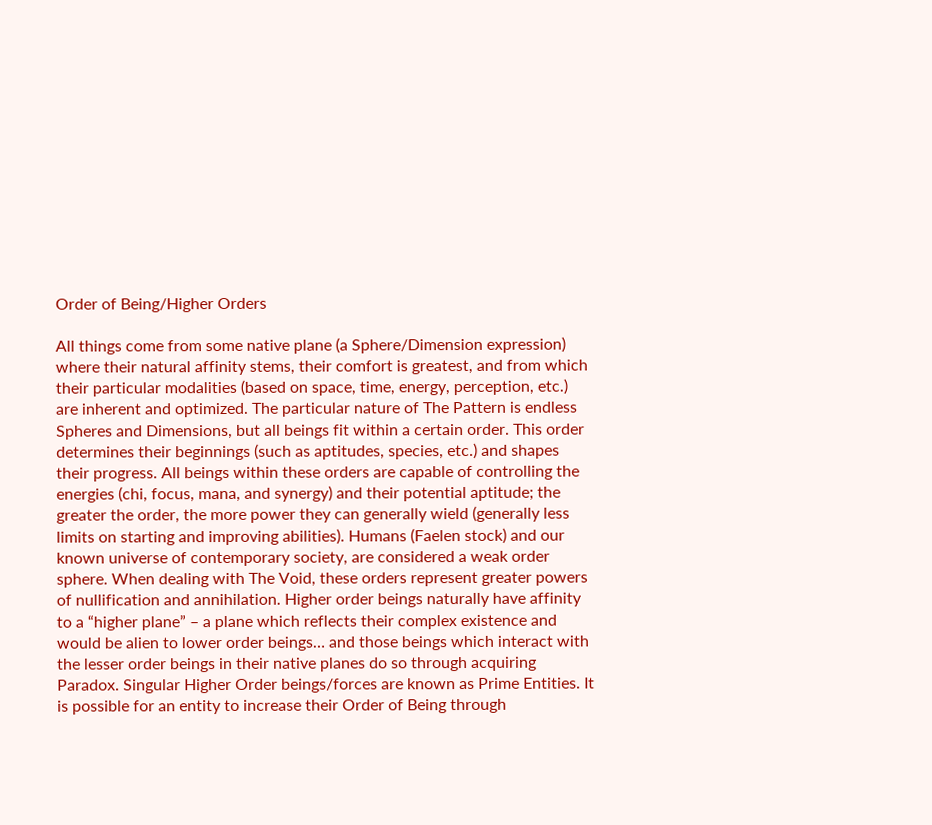Order of Being/Higher Orders

All things come from some native plane (a Sphere/Dimension expression) where their natural affinity stems, their comfort is greatest, and from which their particular modalities (based on space, time, energy, perception, etc.) are inherent and optimized. The particular nature of The Pattern is endless Spheres and Dimensions, but all beings fit within a certain order. This order determines their beginnings (such as aptitudes, species, etc.) and shapes their progress. All beings within these orders are capable of controlling the energies (chi, focus, mana, and synergy) and their potential aptitude; the greater the order, the more power they can generally wield (generally less limits on starting and improving abilities). Humans (Faelen stock) and our known universe of contemporary society, are considered a weak order sphere. When dealing with The Void, these orders represent greater powers of nullification and annihilation. Higher order beings naturally have affinity to a “higher plane” – a plane which reflects their complex existence and would be alien to lower order beings… and those beings which interact with the lesser order beings in their native planes do so through acquiring Paradox. Singular Higher Order beings/forces are known as Prime Entities. It is possible for an entity to increase their Order of Being through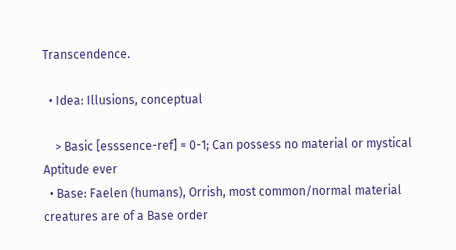Transcendence.

  • Idea: Illusions, conceptual

    > Basic [esssence-ref] = 0-1; Can possess no material or mystical Aptitude ever
  • Base: Faelen (humans), Orrish, most common/normal material creatures are of a Base order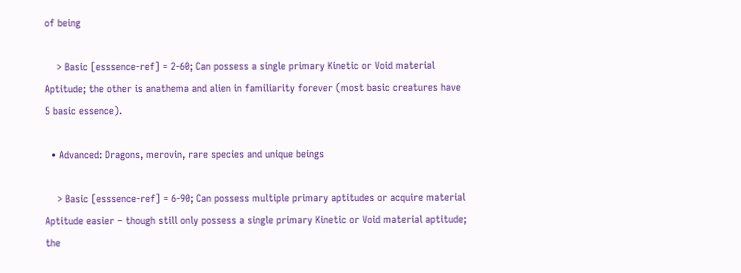of being

    > Basic [esssence-ref] = 2-60; Can possess a single primary Kinetic or Void material Aptitude; the other is anathema and alien in familiarity forever (most basic creatures have 5 basic essence).

  • Advanced: Dragons, merovin, rare species and unique beings

    > Basic [esssence-ref] = 6-90; Can possess multiple primary aptitudes or acquire material Aptitude easier – though still only possess a single primary Kinetic or Void material aptitude; the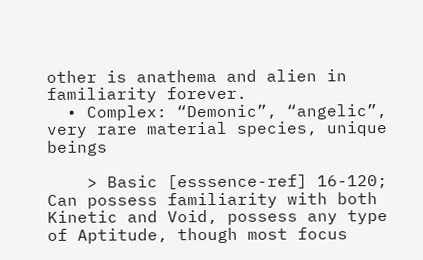other is anathema and alien in familiarity forever.
  • Complex: “Demonic”, “angelic”, very rare material species, unique beings

    > Basic [esssence-ref] 16-120; Can possess familiarity with both Kinetic and Void, possess any type of Aptitude, though most focus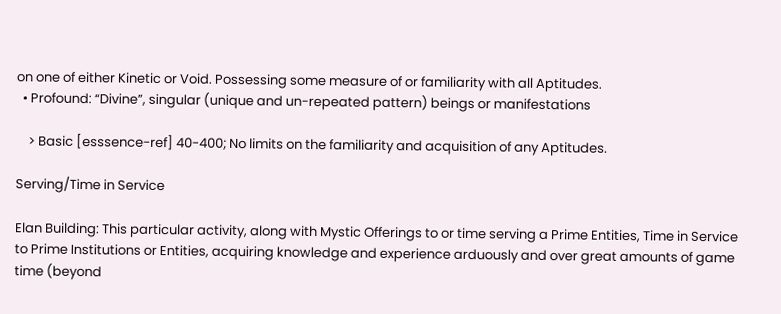on one of either Kinetic or Void. Possessing some measure of or familiarity with all Aptitudes.
  • Profound: “Divine”, singular (unique and un-repeated pattern) beings or manifestations

    > Basic [esssence-ref] 40-400; No limits on the familiarity and acquisition of any Aptitudes.

Serving/Time in Service

Elan Building: This particular activity, along with Mystic Offerings to or time serving a Prime Entities, Time in Service to Prime Institutions or Entities, acquiring knowledge and experience arduously and over great amounts of game time (beyond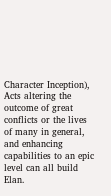Character Inception), Acts altering the outcome of great conflicts or the lives of many in general, and enhancing capabilities to an epic level can all build Elan.